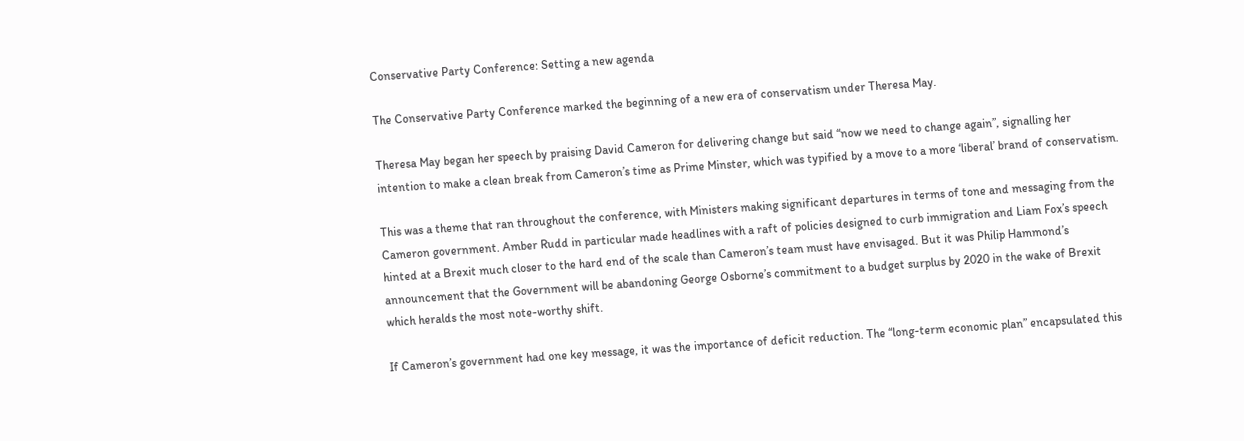Conservative Party Conference: Setting a new agenda

The Conservative Party Conference marked the beginning of a new era of conservatism under Theresa May.

Theresa May began her speech by praising David Cameron for delivering change but said “now we need to change again”, signalling her intention to make a clean break from Cameron’s time as Prime Minster, which was typified by a move to a more ‘liberal’ brand of conservatism.

This was a theme that ran throughout the conference, with Ministers making significant departures in terms of tone and messaging from the Cameron government. Amber Rudd in particular made headlines with a raft of policies designed to curb immigration and Liam Fox’s speech hinted at a Brexit much closer to the hard end of the scale than Cameron’s team must have envisaged. But it was Philip Hammond’s announcement that the Government will be abandoning George Osborne’s commitment to a budget surplus by 2020 in the wake of Brexit which heralds the most note-worthy shift.

If Cameron’s government had one key message, it was the importance of deficit reduction. The “long-term economic plan” encapsulated this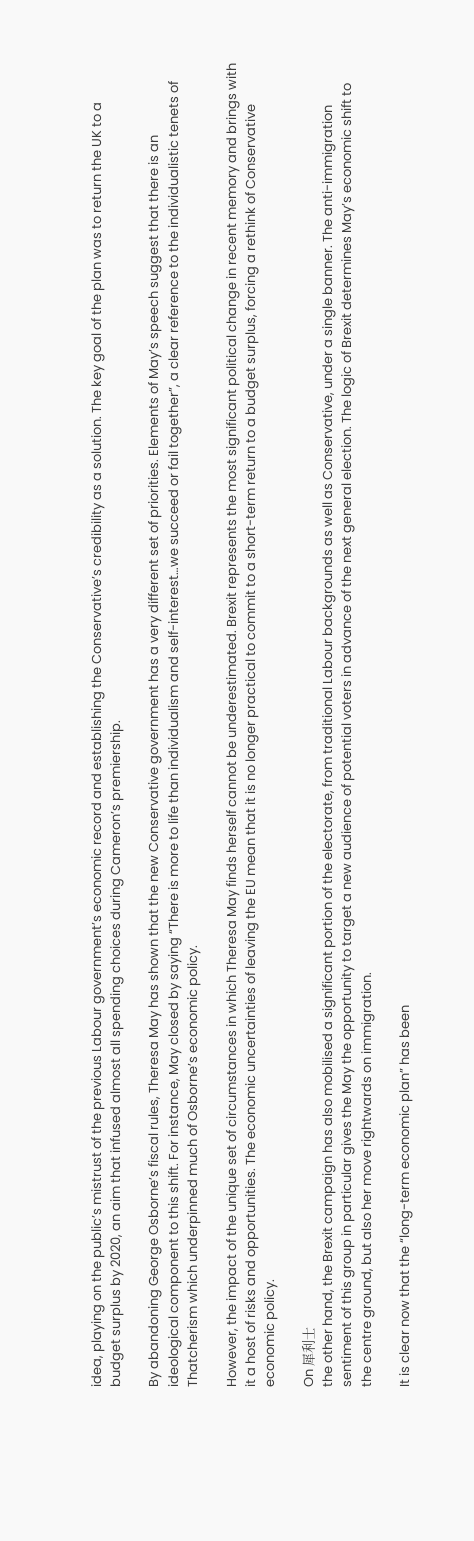idea, playing on the public’s mistrust of the previous Labour government’s economic record and establishing the Conservative’s credibility as a solution. The key goal of the plan was to return the UK to a budget surplus by 2020, an aim that infused almost all spending choices during Cameron’s premiership.

By abandoning George Osborne’s fiscal rules, Theresa May has shown that the new Conservative government has a very different set of priorities. Elements of May’s speech suggest that there is an ideological component to this shift. For instance, May closed by saying “There is more to life than individualism and self-interest…we succeed or fail together”, a clear reference to the individualistic tenets of Thatcherism which underpinned much of Osborne’s economic policy.

However, the impact of the unique set of circumstances in which Theresa May finds herself cannot be underestimated. Brexit represents the most significant political change in recent memory and brings with it a host of risks and opportunities. The economic uncertainties of leaving the EU mean that it is no longer practical to commit to a short-term return to a budget surplus, forcing a rethink of Conservative economic policy.

On 犀利士
the other hand, the Brexit campaign has also mobilised a significant portion of the electorate, from traditional Labour backgrounds as well as Conservative, under a single banner. The anti-immigration sentiment of this group in particular gives the May the opportunity to target a new audience of potential voters in advance of the next general election. The logic of Brexit determines May’s economic shift to the centre ground, but also her move rightwards on immigration.

It is clear now that the “long-term economic plan” has been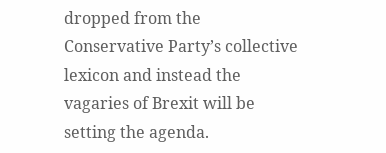dropped from the Conservative Party’s collective lexicon and instead the vagaries of Brexit will be setting the agenda.